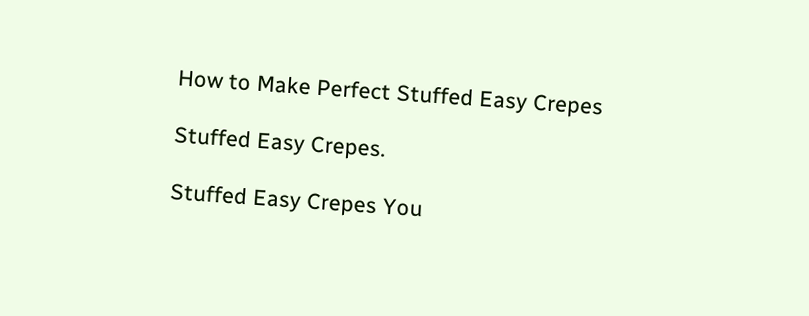How to Make Perfect Stuffed Easy Crepes

Stuffed Easy Crepes.

Stuffed Easy Crepes You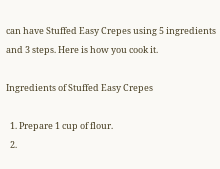can have Stuffed Easy Crepes using 5 ingredients and 3 steps. Here is how you cook it.

Ingredients of Stuffed Easy Crepes

  1. Prepare 1 cup of flour.
  2.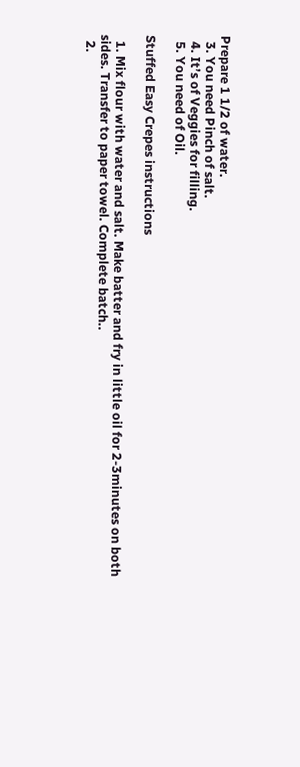Prepare 1 1/2 of water.
  3. You need Pinch of salt.
  4. It’s of Veggies for filling.
  5. You need of Oil.

Stuffed Easy Crepes instructions

  1. Mix flour with water and salt. Make batter and fry in little oil for 2-3minutes on both sides. Transfer to paper towel. Complete batch..
  2.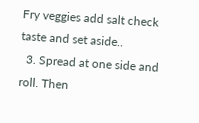Fry veggies add salt check taste and set aside..
  3. Spread at one side and roll. Then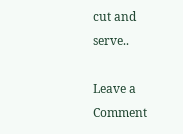cut and serve..

Leave a Comment